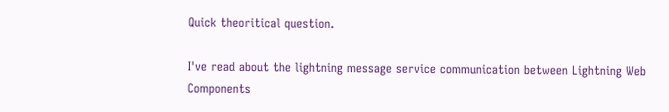Quick theoritical question.

I've read about the lightning message service communication between Lightning Web Components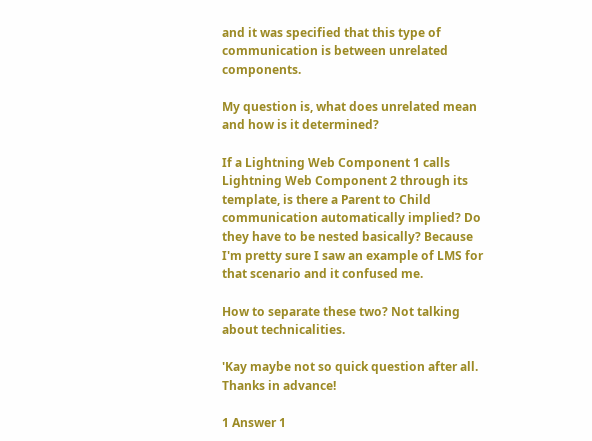and it was specified that this type of communication is between unrelated components.

My question is, what does unrelated mean and how is it determined?

If a Lightning Web Component 1 calls Lightning Web Component 2 through its template, is there a Parent to Child communication automatically implied? Do they have to be nested basically? Because I'm pretty sure I saw an example of LMS for that scenario and it confused me.

How to separate these two? Not talking about technicalities.

'Kay maybe not so quick question after all. Thanks in advance!

1 Answer 1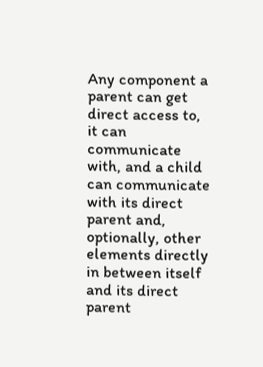Any component a parent can get direct access to, it can communicate with, and a child can communicate with its direct parent and, optionally, other elements directly in between itself and its direct parent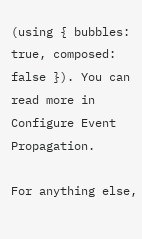(using { bubbles: true, composed: false }). You can read more in Configure Event Propagation.

For anything else,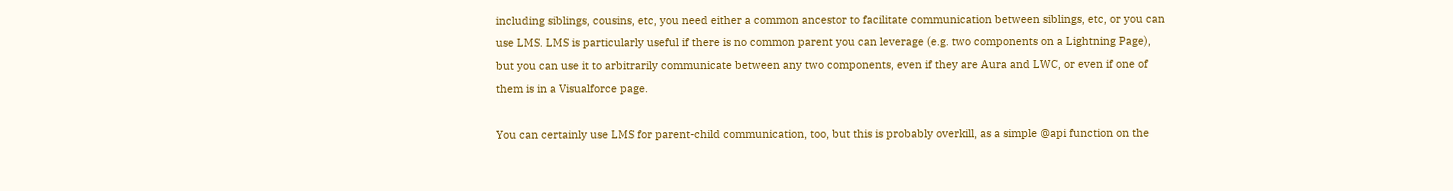including siblings, cousins, etc, you need either a common ancestor to facilitate communication between siblings, etc, or you can use LMS. LMS is particularly useful if there is no common parent you can leverage (e.g. two components on a Lightning Page), but you can use it to arbitrarily communicate between any two components, even if they are Aura and LWC, or even if one of them is in a Visualforce page.

You can certainly use LMS for parent-child communication, too, but this is probably overkill, as a simple @api function on the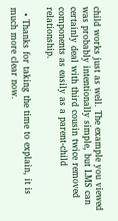child works just as well. The example you viewed was probably intentionally simple, but LMS can certainly deal with third cousin twice removed components as easily as a parent-child relationship.

  • Thanks for taking the time to explain, it is much more clear now.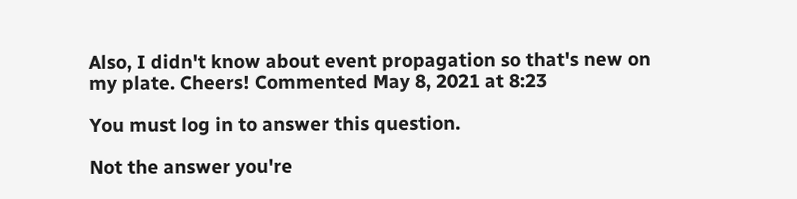Also, I didn't know about event propagation so that's new on my plate. Cheers! Commented May 8, 2021 at 8:23

You must log in to answer this question.

Not the answer you're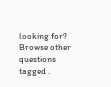looking for? Browse other questions tagged .